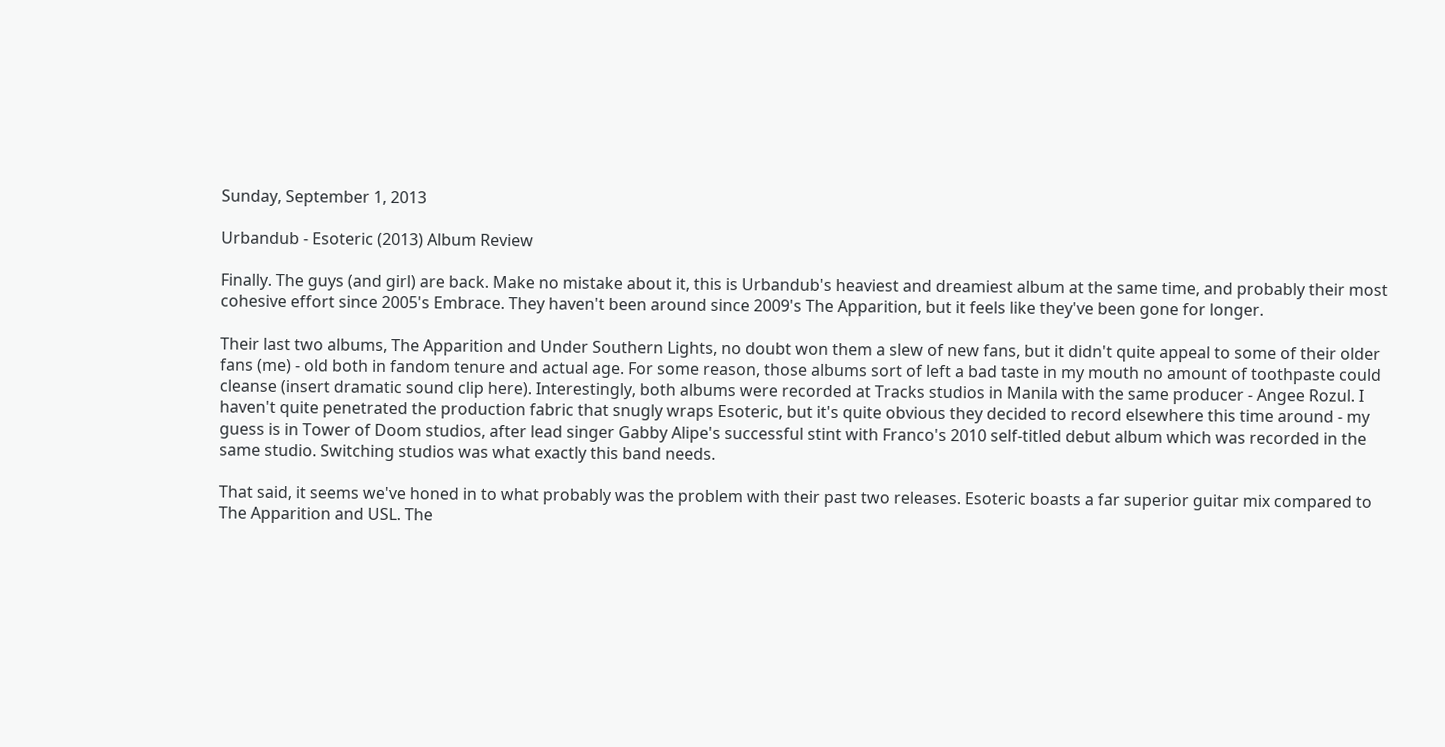Sunday, September 1, 2013

Urbandub - Esoteric (2013) Album Review

Finally. The guys (and girl) are back. Make no mistake about it, this is Urbandub's heaviest and dreamiest album at the same time, and probably their most cohesive effort since 2005's Embrace. They haven't been around since 2009's The Apparition, but it feels like they've been gone for longer.

Their last two albums, The Apparition and Under Southern Lights, no doubt won them a slew of new fans, but it didn't quite appeal to some of their older fans (me) - old both in fandom tenure and actual age. For some reason, those albums sort of left a bad taste in my mouth no amount of toothpaste could cleanse (insert dramatic sound clip here). Interestingly, both albums were recorded at Tracks studios in Manila with the same producer - Angee Rozul. I haven't quite penetrated the production fabric that snugly wraps Esoteric, but it's quite obvious they decided to record elsewhere this time around - my guess is in Tower of Doom studios, after lead singer Gabby Alipe's successful stint with Franco's 2010 self-titled debut album which was recorded in the same studio. Switching studios was what exactly this band needs.

That said, it seems we've honed in to what probably was the problem with their past two releases. Esoteric boasts a far superior guitar mix compared to The Apparition and USL. The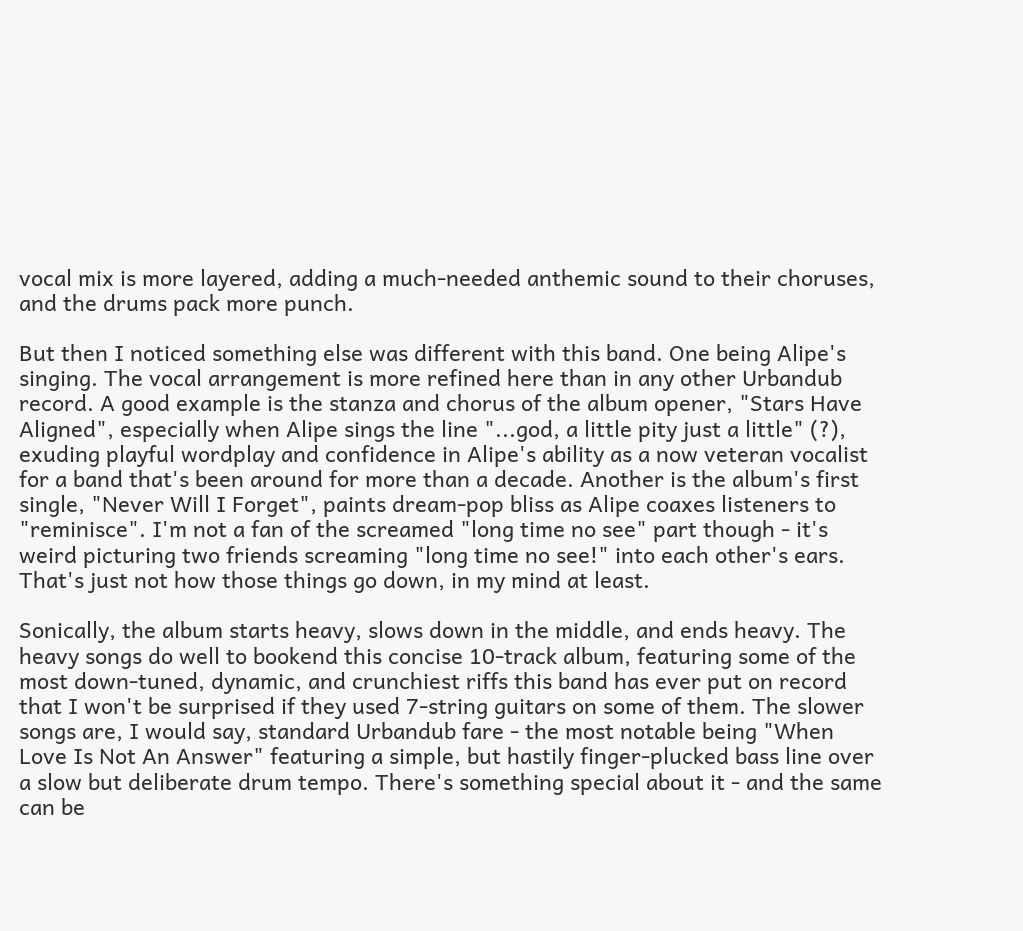vocal mix is more layered, adding a much-needed anthemic sound to their choruses, and the drums pack more punch.

But then I noticed something else was different with this band. One being Alipe's singing. The vocal arrangement is more refined here than in any other Urbandub record. A good example is the stanza and chorus of the album opener, "Stars Have Aligned", especially when Alipe sings the line "...god, a little pity just a little" (?), exuding playful wordplay and confidence in Alipe's ability as a now veteran vocalist for a band that's been around for more than a decade. Another is the album's first single, "Never Will I Forget", paints dream-pop bliss as Alipe coaxes listeners to "reminisce". I'm not a fan of the screamed "long time no see" part though - it's weird picturing two friends screaming "long time no see!" into each other's ears. That's just not how those things go down, in my mind at least.

Sonically, the album starts heavy, slows down in the middle, and ends heavy. The heavy songs do well to bookend this concise 10-track album, featuring some of the most down-tuned, dynamic, and crunchiest riffs this band has ever put on record that I won't be surprised if they used 7-string guitars on some of them. The slower songs are, I would say, standard Urbandub fare - the most notable being "When Love Is Not An Answer" featuring a simple, but hastily finger-plucked bass line over a slow but deliberate drum tempo. There's something special about it - and the same can be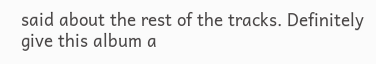said about the rest of the tracks. Definitely give this album a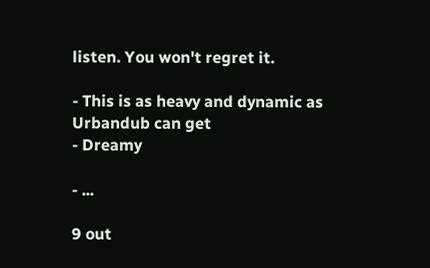listen. You won't regret it.

- This is as heavy and dynamic as Urbandub can get
- Dreamy

- ...

9 out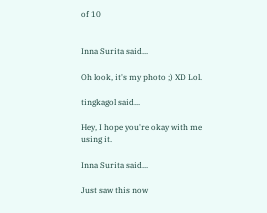of 10


Inna Surita said...

Oh look, it's my photo ;) XD Lol.

tingkagol said...

Hey, I hope you're okay with me using it.

Inna Surita said...

Just saw this now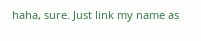haha, sure. Just link my name as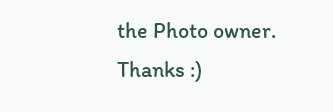the Photo owner. Thanks :)